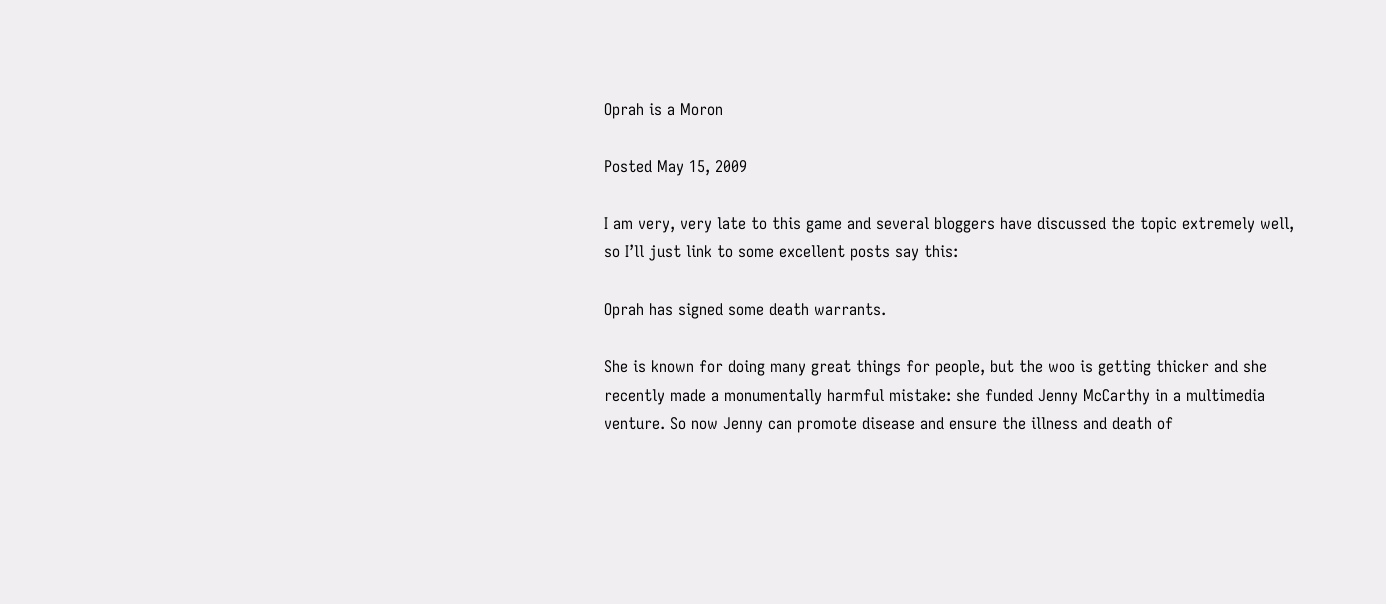Oprah is a Moron

Posted May 15, 2009

I am very, very late to this game and several bloggers have discussed the topic extremely well, so I’ll just link to some excellent posts say this:

Oprah has signed some death warrants.

She is known for doing many great things for people, but the woo is getting thicker and she recently made a monumentally harmful mistake: she funded Jenny McCarthy in a multimedia venture. So now Jenny can promote disease and ensure the illness and death of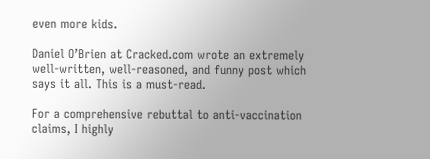even more kids.

Daniel O’Brien at Cracked.com wrote an extremely well-written, well-reasoned, and funny post which says it all. This is a must-read.

For a comprehensive rebuttal to anti-vaccination claims, I highly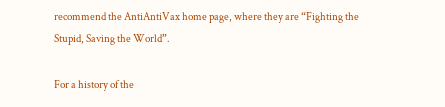recommend the AntiAntiVax home page, where they are “Fighting the Stupid, Saving the World”.

For a history of the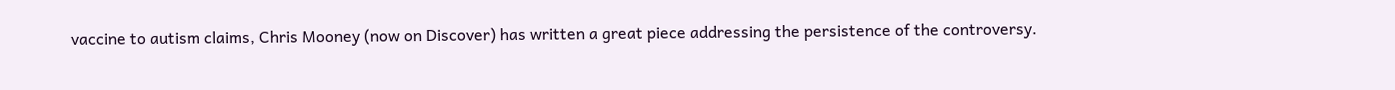vaccine to autism claims, Chris Mooney (now on Discover) has written a great piece addressing the persistence of the controversy.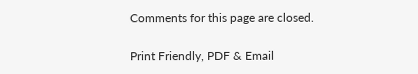Comments for this page are closed.

Print Friendly, PDF & Email